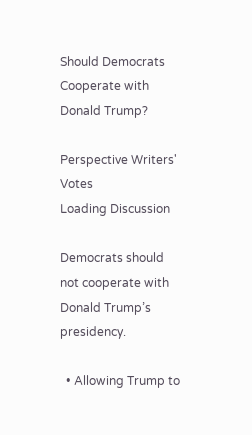Should Democrats Cooperate with Donald Trump?

Perspective Writers' Votes
Loading Discussion

Democrats should not cooperate with Donald Trump’s presidency.

  • Allowing Trump to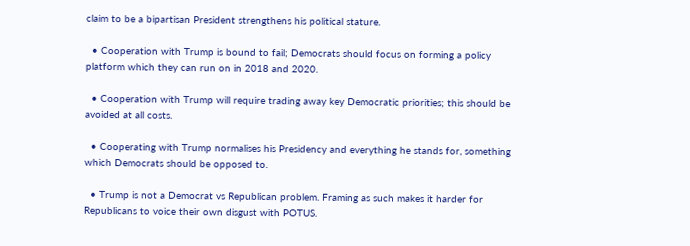claim to be a bipartisan President strengthens his political stature.

  • Cooperation with Trump is bound to fail; Democrats should focus on forming a policy platform which they can run on in 2018 and 2020.

  • Cooperation with Trump will require trading away key Democratic priorities; this should be avoided at all costs.

  • Cooperating with Trump normalises his Presidency and everything he stands for, something which Democrats should be opposed to.

  • Trump is not a Democrat vs Republican problem. Framing as such makes it harder for Republicans to voice their own disgust with POTUS.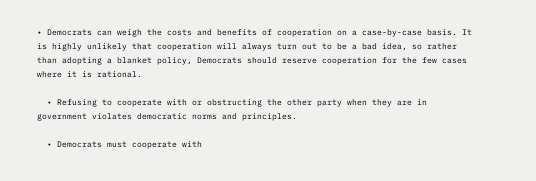• Democrats can weigh the costs and benefits of cooperation on a case-by-case basis. It is highly unlikely that cooperation will always turn out to be a bad idea, so rather than adopting a blanket policy, Democrats should reserve cooperation for the few cases where it is rational.

  • Refusing to cooperate with or obstructing the other party when they are in government violates democratic norms and principles.

  • Democrats must cooperate with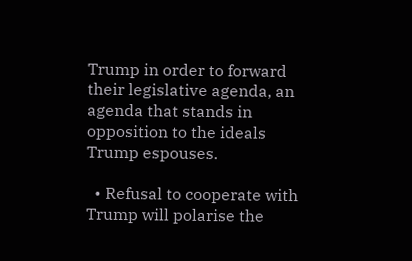Trump in order to forward their legislative agenda, an agenda that stands in opposition to the ideals Trump espouses.

  • Refusal to cooperate with Trump will polarise the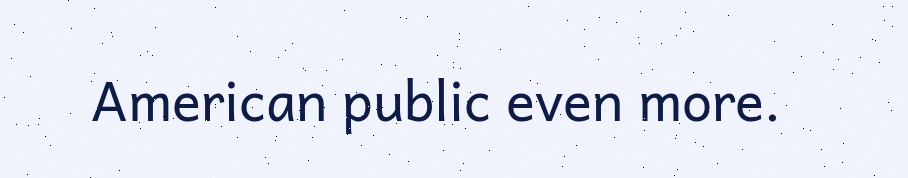American public even more.